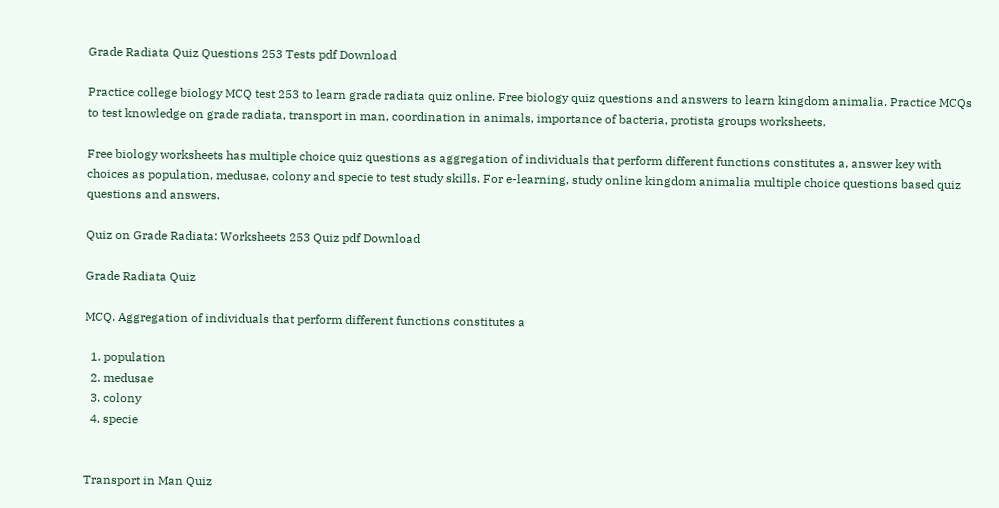Grade Radiata Quiz Questions 253 Tests pdf Download

Practice college biology MCQ test 253 to learn grade radiata quiz online. Free biology quiz questions and answers to learn kingdom animalia. Practice MCQs to test knowledge on grade radiata, transport in man, coordination in animals, importance of bacteria, protista groups worksheets.

Free biology worksheets has multiple choice quiz questions as aggregation of individuals that perform different functions constitutes a, answer key with choices as population, medusae, colony and specie to test study skills. For e-learning, study online kingdom animalia multiple choice questions based quiz questions and answers.

Quiz on Grade Radiata: Worksheets 253 Quiz pdf Download

Grade Radiata Quiz

MCQ. Aggregation of individuals that perform different functions constitutes a

  1. population
  2. medusae
  3. colony
  4. specie


Transport in Man Quiz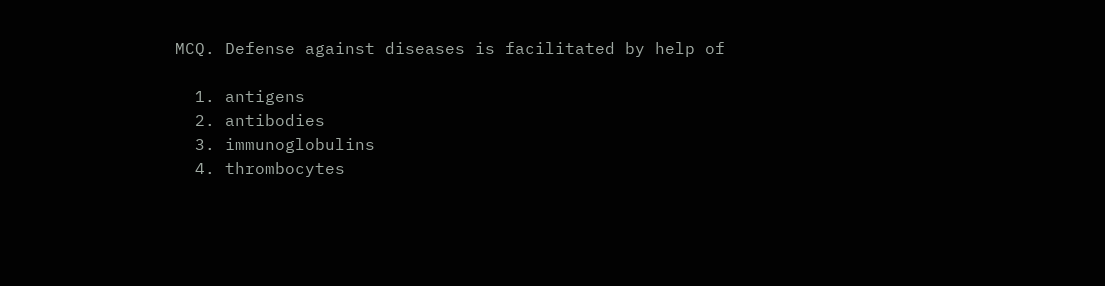MCQ. Defense against diseases is facilitated by help of

  1. antigens
  2. antibodies
  3. immunoglobulins
  4. thrombocytes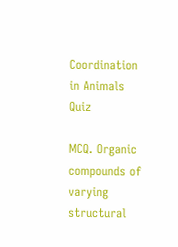Coordination in Animals Quiz

MCQ. Organic compounds of varying structural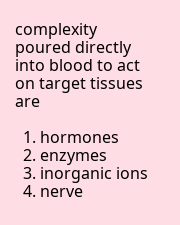complexity poured directly into blood to act on target tissues are

  1. hormones
  2. enzymes
  3. inorganic ions
  4. nerve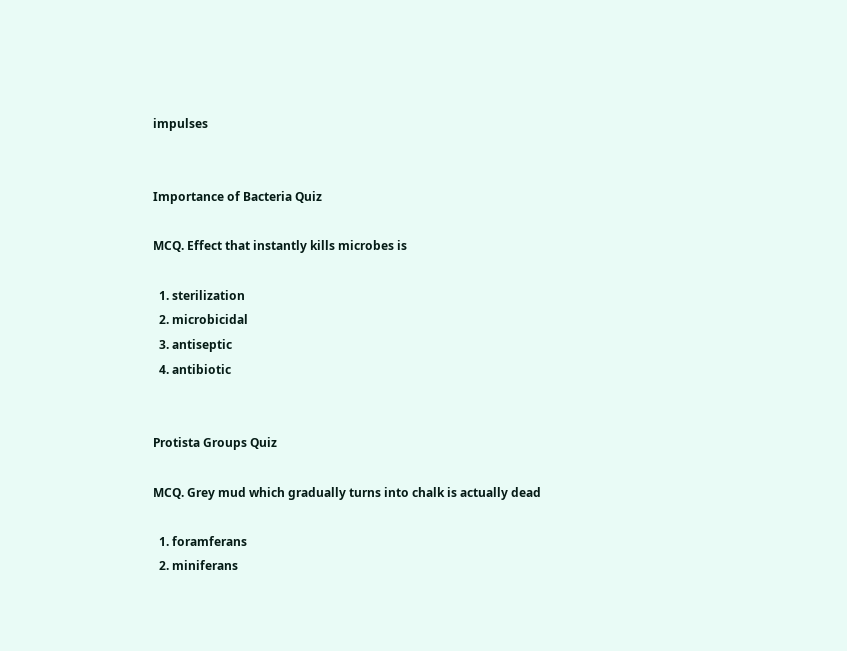impulses


Importance of Bacteria Quiz

MCQ. Effect that instantly kills microbes is

  1. sterilization
  2. microbicidal
  3. antiseptic
  4. antibiotic


Protista Groups Quiz

MCQ. Grey mud which gradually turns into chalk is actually dead

  1. foramferans
  2. miniferans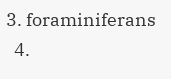3. foraminiferans
  4.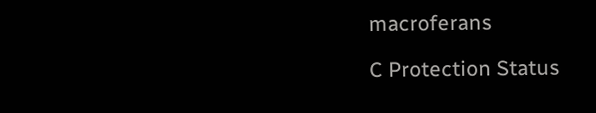macroferans

C Protection Status